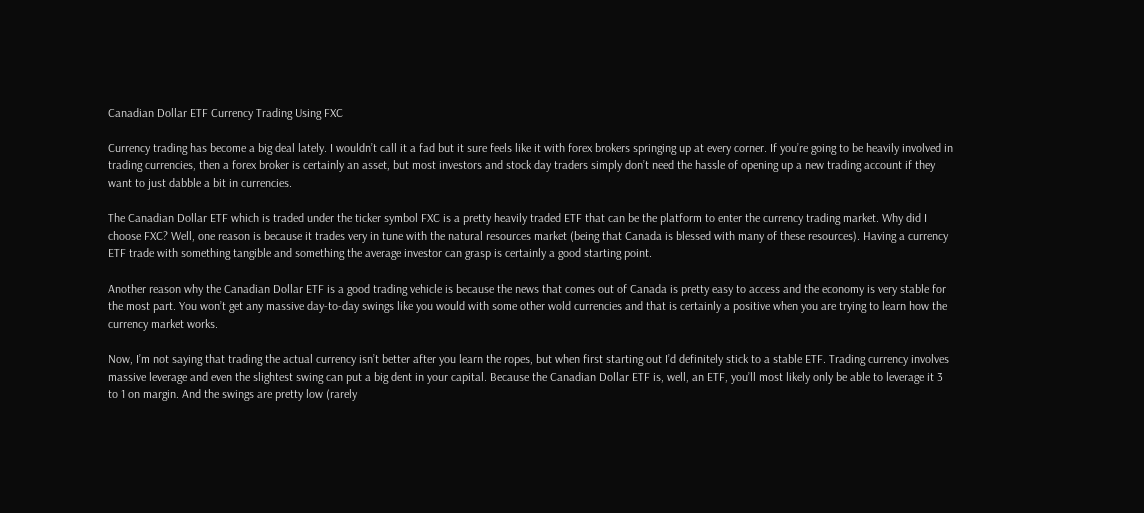Canadian Dollar ETF Currency Trading Using FXC

Currency trading has become a big deal lately. I wouldn’t call it a fad but it sure feels like it with forex brokers springing up at every corner. If you’re going to be heavily involved in trading currencies, then a forex broker is certainly an asset, but most investors and stock day traders simply don’t need the hassle of opening up a new trading account if they want to just dabble a bit in currencies.

The Canadian Dollar ETF which is traded under the ticker symbol FXC is a pretty heavily traded ETF that can be the platform to enter the currency trading market. Why did I choose FXC? Well, one reason is because it trades very in tune with the natural resources market (being that Canada is blessed with many of these resources). Having a currency ETF trade with something tangible and something the average investor can grasp is certainly a good starting point.

Another reason why the Canadian Dollar ETF is a good trading vehicle is because the news that comes out of Canada is pretty easy to access and the economy is very stable for the most part. You won’t get any massive day-to-day swings like you would with some other wold currencies and that is certainly a positive when you are trying to learn how the currency market works.

Now, I’m not saying that trading the actual currency isn’t better after you learn the ropes, but when first starting out I’d definitely stick to a stable ETF. Trading currency involves massive leverage and even the slightest swing can put a big dent in your capital. Because the Canadian Dollar ETF is, well, an ETF, you’ll most likely only be able to leverage it 3 to 1 on margin. And the swings are pretty low (rarely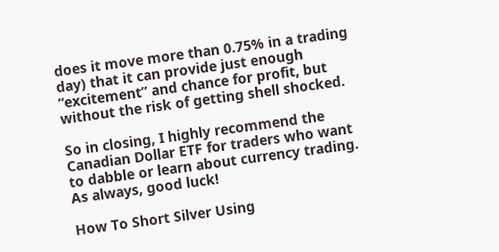does it move more than 0.75% in a trading day) that it can provide just enough “excitement” and chance for profit, but without the risk of getting shell shocked.

So in closing, I highly recommend the Canadian Dollar ETF for traders who want to dabble or learn about currency trading. As always, good luck!

How To Short Silver Using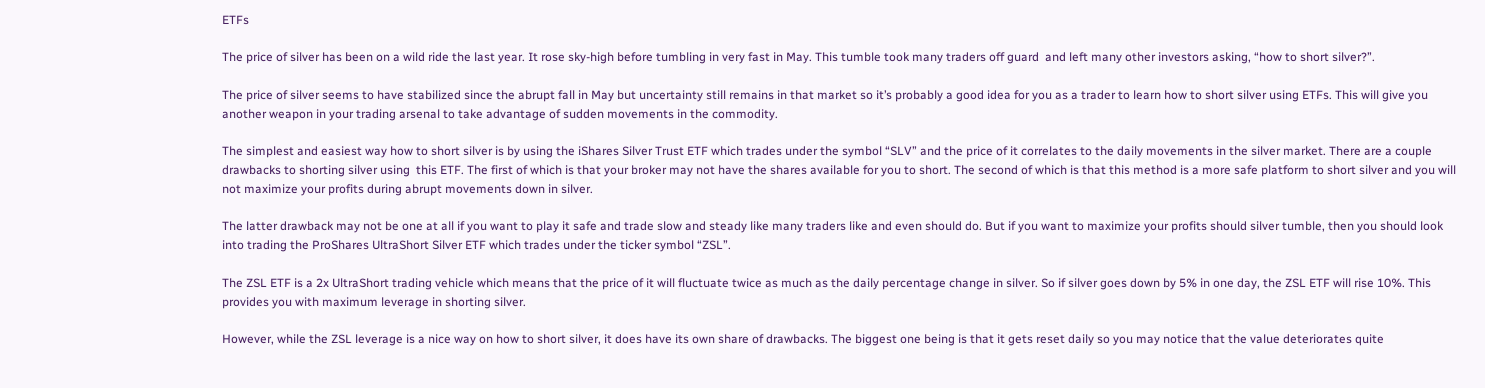ETFs

The price of silver has been on a wild ride the last year. It rose sky-high before tumbling in very fast in May. This tumble took many traders off guard  and left many other investors asking, “how to short silver?”.

The price of silver seems to have stabilized since the abrupt fall in May but uncertainty still remains in that market so it’s probably a good idea for you as a trader to learn how to short silver using ETFs. This will give you another weapon in your trading arsenal to take advantage of sudden movements in the commodity.

The simplest and easiest way how to short silver is by using the iShares Silver Trust ETF which trades under the symbol “SLV” and the price of it correlates to the daily movements in the silver market. There are a couple drawbacks to shorting silver using  this ETF. The first of which is that your broker may not have the shares available for you to short. The second of which is that this method is a more safe platform to short silver and you will not maximize your profits during abrupt movements down in silver.

The latter drawback may not be one at all if you want to play it safe and trade slow and steady like many traders like and even should do. But if you want to maximize your profits should silver tumble, then you should look into trading the ProShares UltraShort Silver ETF which trades under the ticker symbol “ZSL”.

The ZSL ETF is a 2x UltraShort trading vehicle which means that the price of it will fluctuate twice as much as the daily percentage change in silver. So if silver goes down by 5% in one day, the ZSL ETF will rise 10%. This provides you with maximum leverage in shorting silver.

However, while the ZSL leverage is a nice way on how to short silver, it does have its own share of drawbacks. The biggest one being is that it gets reset daily so you may notice that the value deteriorates quite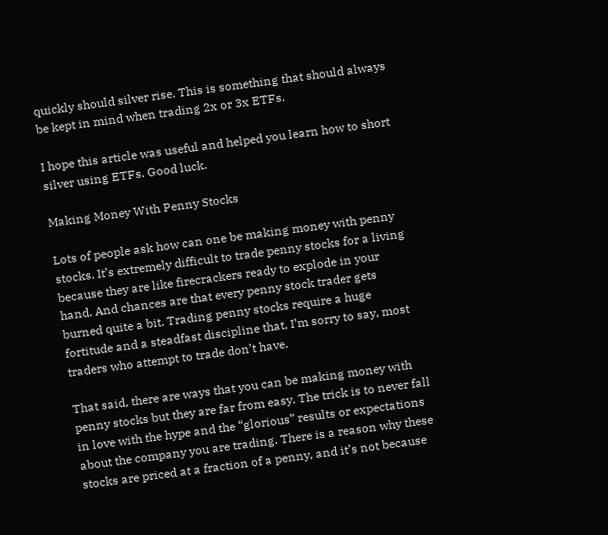quickly should silver rise. This is something that should always be kept in mind when trading 2x or 3x ETFs.

I hope this article was useful and helped you learn how to short silver using ETFs. Good luck.

Making Money With Penny Stocks

Lots of people ask how can one be making money with penny stocks. It’s extremely difficult to trade penny stocks for a living because they are like firecrackers ready to explode in your hand. And chances are that every penny stock trader gets burned quite a bit. Trading penny stocks require a huge fortitude and a steadfast discipline that, I’m sorry to say, most traders who attempt to trade don’t have.

That said, there are ways that you can be making money with penny stocks but they are far from easy. The trick is to never fall in love with the hype and the “glorious” results or expectations about the company you are trading. There is a reason why these stocks are priced at a fraction of a penny, and it’s not because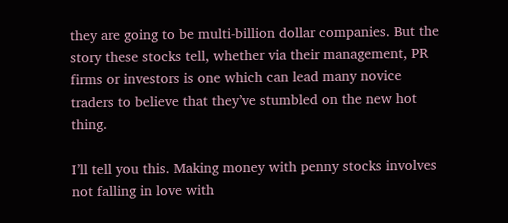they are going to be multi-billion dollar companies. But the story these stocks tell, whether via their management, PR firms or investors is one which can lead many novice traders to believe that they’ve stumbled on the new hot thing.

I’ll tell you this. Making money with penny stocks involves not falling in love with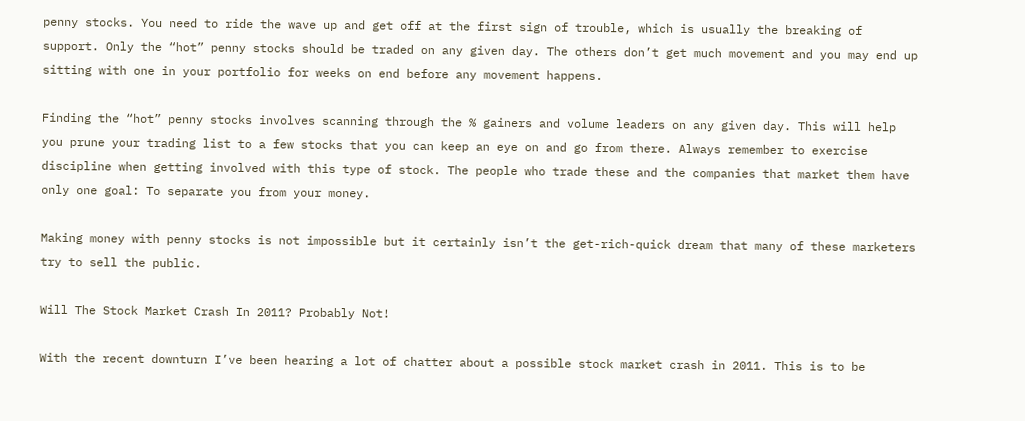penny stocks. You need to ride the wave up and get off at the first sign of trouble, which is usually the breaking of support. Only the “hot” penny stocks should be traded on any given day. The others don’t get much movement and you may end up sitting with one in your portfolio for weeks on end before any movement happens.

Finding the “hot” penny stocks involves scanning through the % gainers and volume leaders on any given day. This will help you prune your trading list to a few stocks that you can keep an eye on and go from there. Always remember to exercise discipline when getting involved with this type of stock. The people who trade these and the companies that market them have only one goal: To separate you from your money.

Making money with penny stocks is not impossible but it certainly isn’t the get-rich-quick dream that many of these marketers try to sell the public.

Will The Stock Market Crash In 2011? Probably Not!

With the recent downturn I’ve been hearing a lot of chatter about a possible stock market crash in 2011. This is to be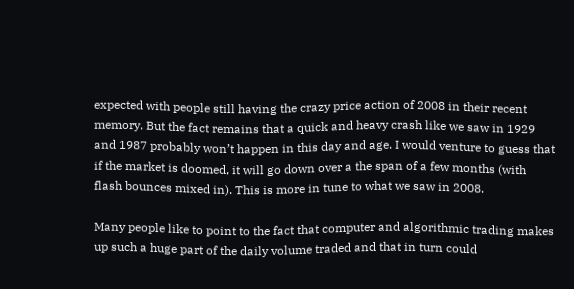expected with people still having the crazy price action of 2008 in their recent memory. But the fact remains that a quick and heavy crash like we saw in 1929 and 1987 probably won’t happen in this day and age. I would venture to guess that if the market is doomed, it will go down over a the span of a few months (with flash bounces mixed in). This is more in tune to what we saw in 2008.

Many people like to point to the fact that computer and algorithmic trading makes up such a huge part of the daily volume traded and that in turn could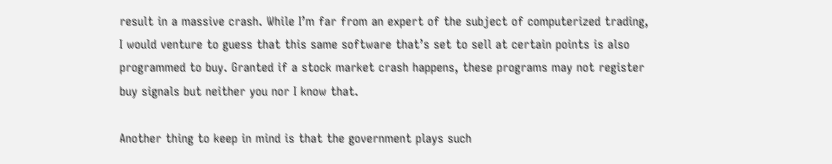result in a massive crash. While I’m far from an expert of the subject of computerized trading, I would venture to guess that this same software that’s set to sell at certain points is also programmed to buy. Granted if a stock market crash happens, these programs may not register buy signals but neither you nor I know that.

Another thing to keep in mind is that the government plays such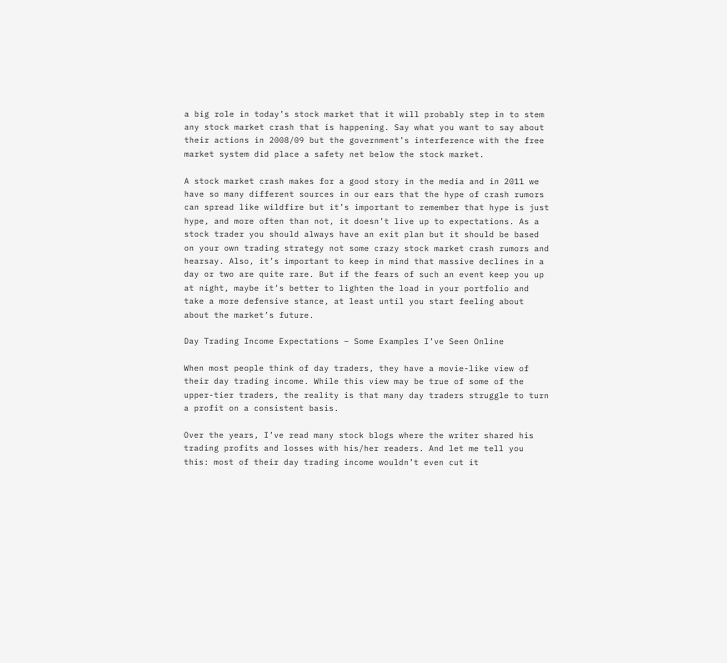a big role in today’s stock market that it will probably step in to stem any stock market crash that is happening. Say what you want to say about their actions in 2008/09 but the government’s interference with the free market system did place a safety net below the stock market.

A stock market crash makes for a good story in the media and in 2011 we have so many different sources in our ears that the hype of crash rumors can spread like wildfire but it’s important to remember that hype is just hype, and more often than not, it doesn’t live up to expectations. As a stock trader you should always have an exit plan but it should be based on your own trading strategy not some crazy stock market crash rumors and hearsay. Also, it’s important to keep in mind that massive declines in a day or two are quite rare. But if the fears of such an event keep you up at night, maybe it’s better to lighten the load in your portfolio and take a more defensive stance, at least until you start feeling about about the market’s future.

Day Trading Income Expectations – Some Examples I’ve Seen Online

When most people think of day traders, they have a movie-like view of their day trading income. While this view may be true of some of the upper-tier traders, the reality is that many day traders struggle to turn a profit on a consistent basis.

Over the years, I’ve read many stock blogs where the writer shared his trading profits and losses with his/her readers. And let me tell you this: most of their day trading income wouldn’t even cut it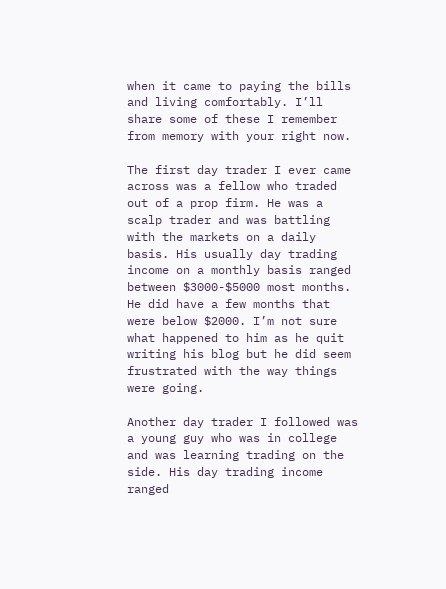when it came to paying the bills and living comfortably. I’ll share some of these I remember from memory with your right now.

The first day trader I ever came across was a fellow who traded out of a prop firm. He was a scalp trader and was battling with the markets on a daily basis. His usually day trading income on a monthly basis ranged between $3000-$5000 most months. He did have a few months that were below $2000. I’m not sure what happened to him as he quit writing his blog but he did seem frustrated with the way things were going.

Another day trader I followed was a young guy who was in college and was learning trading on the side. His day trading income ranged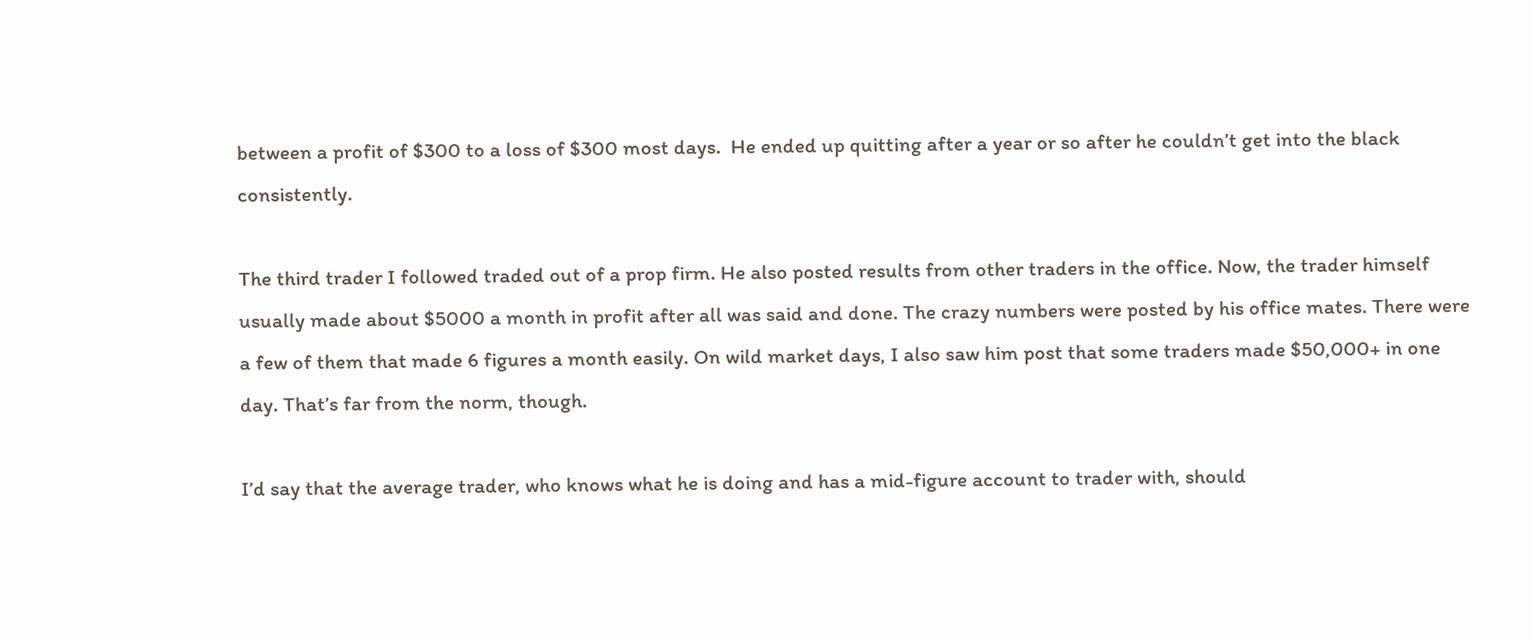between a profit of $300 to a loss of $300 most days.  He ended up quitting after a year or so after he couldn’t get into the black consistently.

The third trader I followed traded out of a prop firm. He also posted results from other traders in the office. Now, the trader himself usually made about $5000 a month in profit after all was said and done. The crazy numbers were posted by his office mates. There were a few of them that made 6 figures a month easily. On wild market days, I also saw him post that some traders made $50,000+ in one day. That’s far from the norm, though.

I’d say that the average trader, who knows what he is doing and has a mid-figure account to trader with, should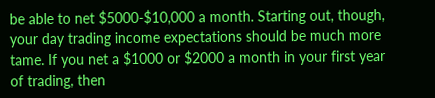be able to net $5000-$10,000 a month. Starting out, though, your day trading income expectations should be much more tame. If you net a $1000 or $2000 a month in your first year of trading, then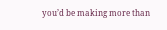you’d be making more than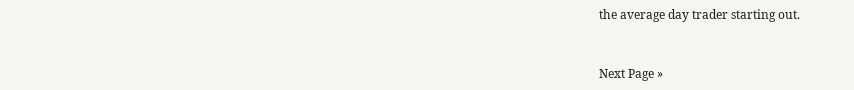the average day trader starting out.


Next Page »